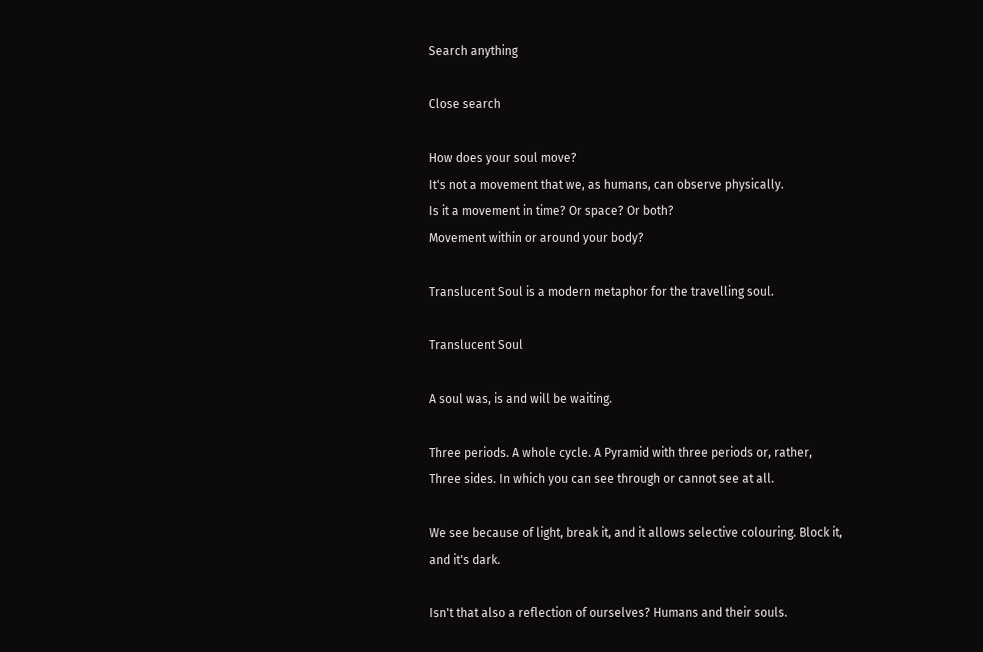Search anything

Close search

How does your soul move?
It's not a movement that we, as humans, can observe physically.
Is it a movement in time? Or space? Or both?
Movement within or around your body?

Translucent Soul is a modern metaphor for the travelling soul.

Translucent Soul

A soul was, is and will be waiting.

Three periods. A whole cycle. A Pyramid with three periods or, rather,
Three sides. In which you can see through or cannot see at all.

We see because of light, break it, and it allows selective colouring. Block it, and it's dark.

Isn't that also a reflection of ourselves? Humans and their souls.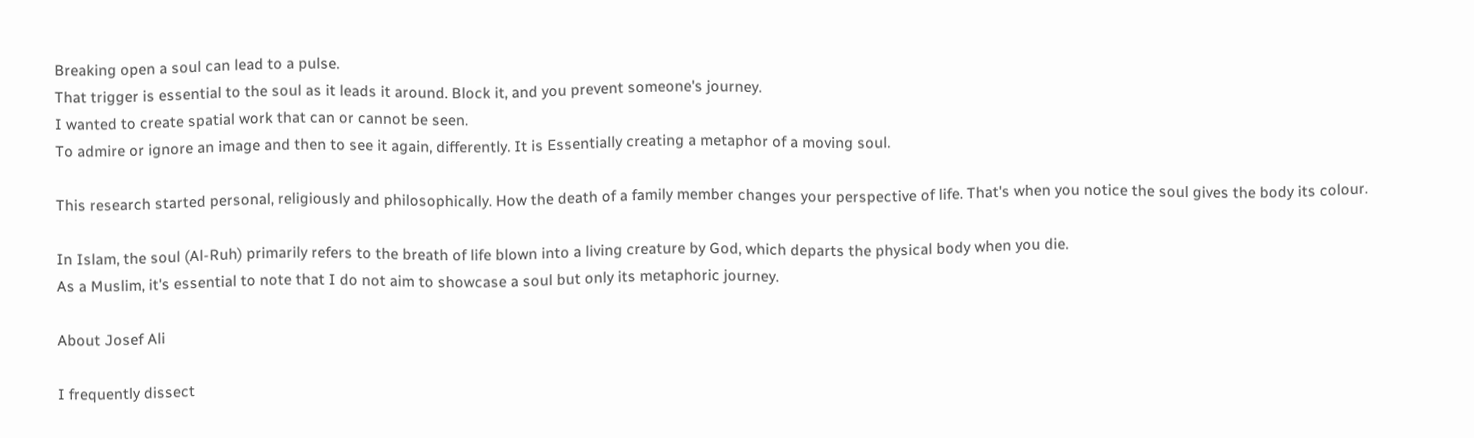Breaking open a soul can lead to a pulse.
That trigger is essential to the soul as it leads it around. Block it, and you prevent someone's journey.
I wanted to create spatial work that can or cannot be seen.
To admire or ignore an image and then to see it again, differently. It is Essentially creating a metaphor of a moving soul.

This research started personal, religiously and philosophically. How the death of a family member changes your perspective of life. That's when you notice the soul gives the body its colour.

In Islam, the soul (Al-Ruh) primarily refers to the breath of life blown into a living creature by God, which departs the physical body when you die.
As a Muslim, it's essential to note that I do not aim to showcase a soul but only its metaphoric journey.

About Josef Ali

I frequently dissect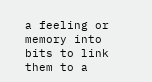a feeling or memory into bits to link them to a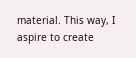material. This way, I aspire to create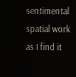sentimental spatial work as I find it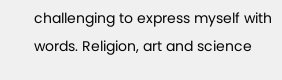challenging to express myself with words. Religion, art and science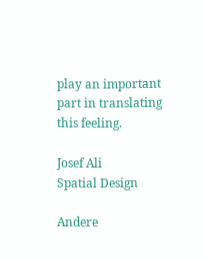play an important part in translating this feeling.

Josef Ali
Spatial Design

Andere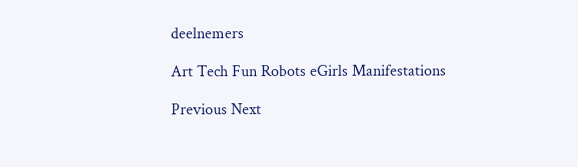deelnemers

Art Tech Fun Robots eGirls Manifestations

Previous Next